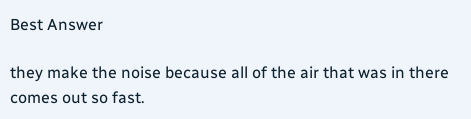Best Answer

they make the noise because all of the air that was in there comes out so fast.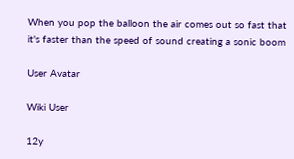When you pop the balloon the air comes out so fast that it's faster than the speed of sound creating a sonic boom

User Avatar

Wiki User

12y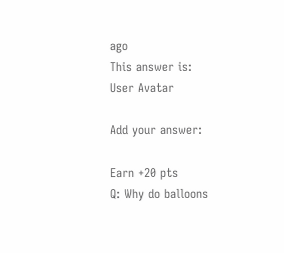ago
This answer is:
User Avatar

Add your answer:

Earn +20 pts
Q: Why do balloons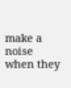make a noise when they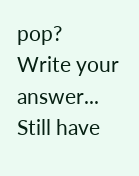pop?
Write your answer...
Still have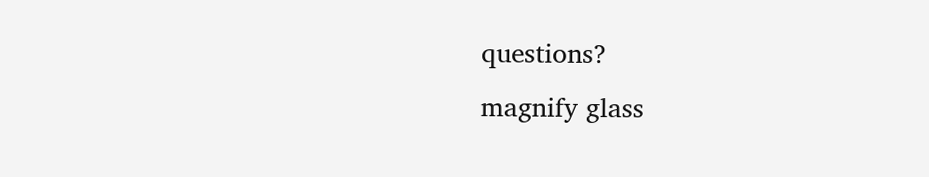questions?
magnify glass